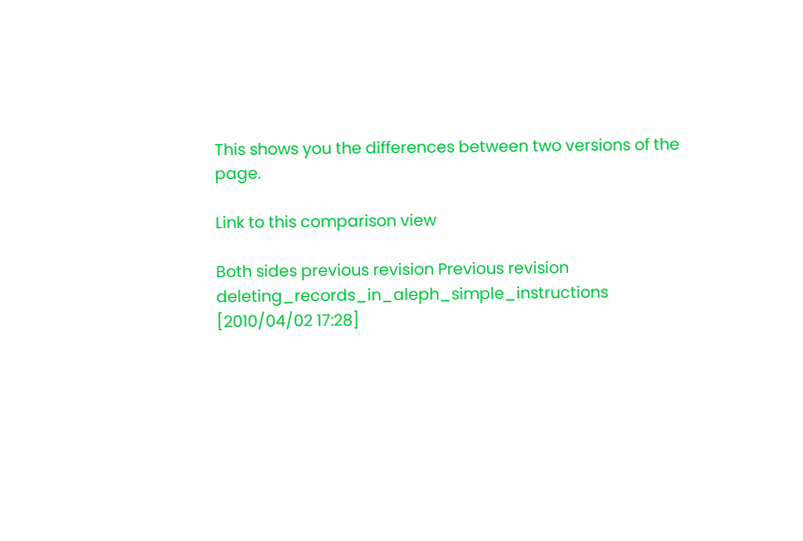This shows you the differences between two versions of the page.

Link to this comparison view

Both sides previous revision Previous revision
deleting_records_in_aleph_simple_instructions [2010/04/02 17:28]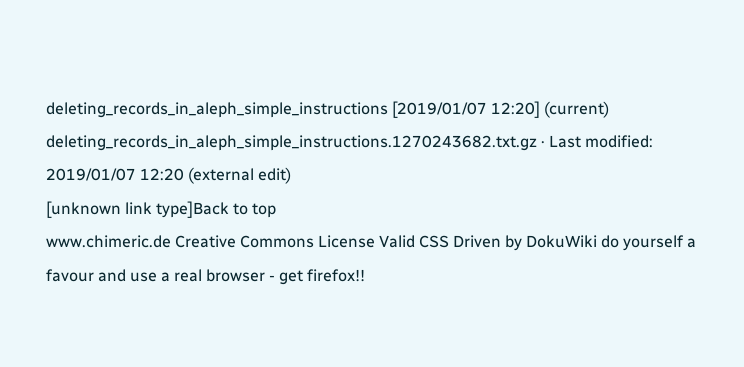deleting_records_in_aleph_simple_instructions [2019/01/07 12:20] (current)
deleting_records_in_aleph_simple_instructions.1270243682.txt.gz · Last modified: 2019/01/07 12:20 (external edit)
[unknown link type]Back to top
www.chimeric.de Creative Commons License Valid CSS Driven by DokuWiki do yourself a favour and use a real browser - get firefox!!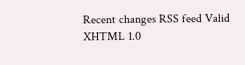Recent changes RSS feed Valid XHTML 1.0